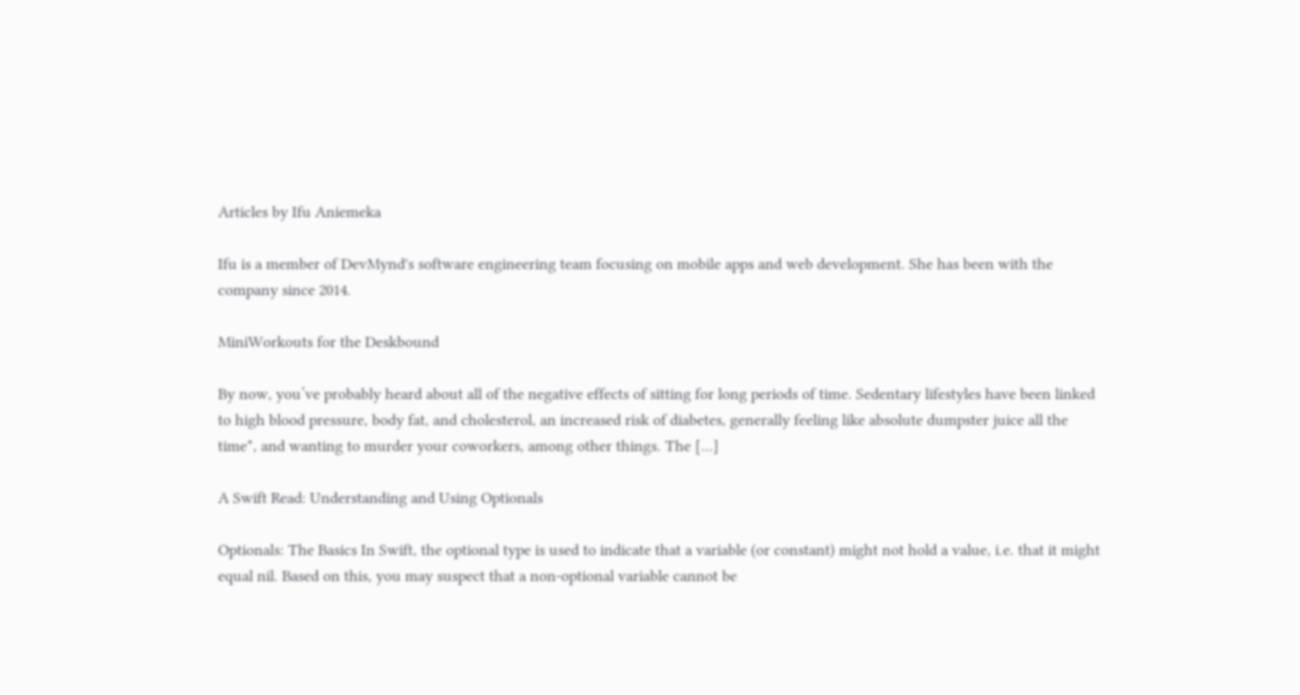Articles by Ifu Aniemeka

Ifu is a member of DevMynd's software engineering team focusing on mobile apps and web development. She has been with the company since 2014.

MiniWorkouts for the Deskbound

By now, you’ve probably heard about all of the negative effects of sitting for long periods of time. Sedentary lifestyles have been linked to high blood pressure, body fat, and cholesterol, an increased risk of diabetes, generally feeling like absolute dumpster juice all the time*, and wanting to murder your coworkers, among other things. The […]

A Swift Read: Understanding and Using Optionals

Optionals: The Basics In Swift, the optional type is used to indicate that a variable (or constant) might not hold a value, i.e. that it might equal nil. Based on this, you may suspect that a non-optional variable cannot be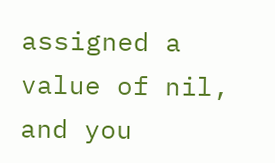assigned a value of nil, and you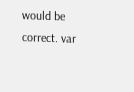would be correct. var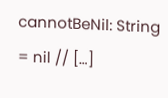cannotBeNil: String = nil // […]